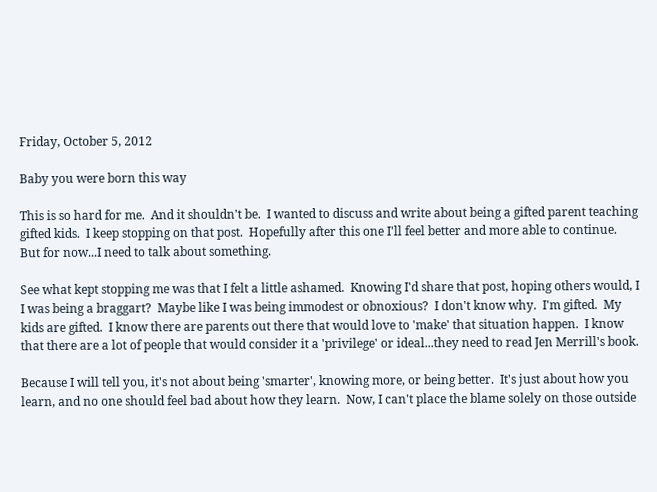Friday, October 5, 2012

Baby you were born this way

This is so hard for me.  And it shouldn't be.  I wanted to discuss and write about being a gifted parent teaching gifted kids.  I keep stopping on that post.  Hopefully after this one I'll feel better and more able to continue.  But for now...I need to talk about something.

See what kept stopping me was that I felt a little ashamed.  Knowing I'd share that post, hoping others would, I I was being a braggart?  Maybe like I was being immodest or obnoxious?  I don't know why.  I'm gifted.  My kids are gifted.  I know there are parents out there that would love to 'make' that situation happen.  I know that there are a lot of people that would consider it a 'privilege' or ideal...they need to read Jen Merrill's book.

Because I will tell you, it's not about being 'smarter', knowing more, or being better.  It's just about how you learn, and no one should feel bad about how they learn.  Now, I can't place the blame solely on those outside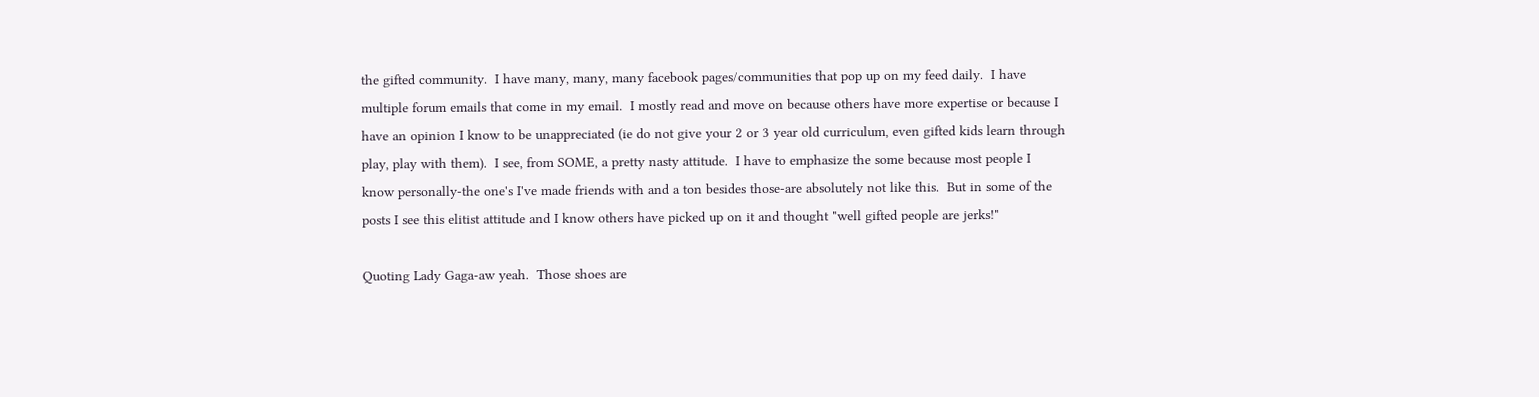the gifted community.  I have many, many, many facebook pages/communities that pop up on my feed daily.  I have multiple forum emails that come in my email.  I mostly read and move on because others have more expertise or because I have an opinion I know to be unappreciated (ie do not give your 2 or 3 year old curriculum, even gifted kids learn through play, play with them).  I see, from SOME, a pretty nasty attitude.  I have to emphasize the some because most people I know personally-the one's I've made friends with and a ton besides those-are absolutely not like this.  But in some of the posts I see this elitist attitude and I know others have picked up on it and thought "well gifted people are jerks!"

Quoting Lady Gaga-aw yeah.  Those shoes are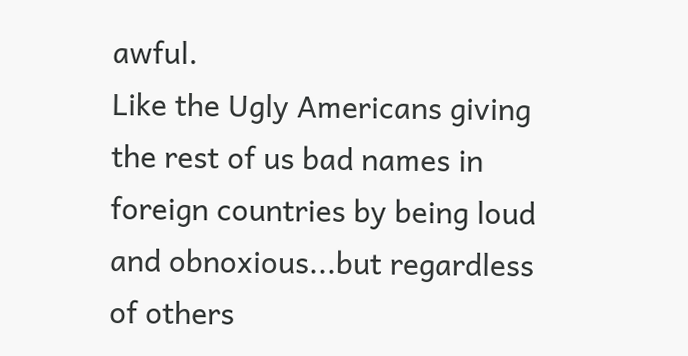awful.
Like the Ugly Americans giving the rest of us bad names in foreign countries by being loud and obnoxious...but regardless of others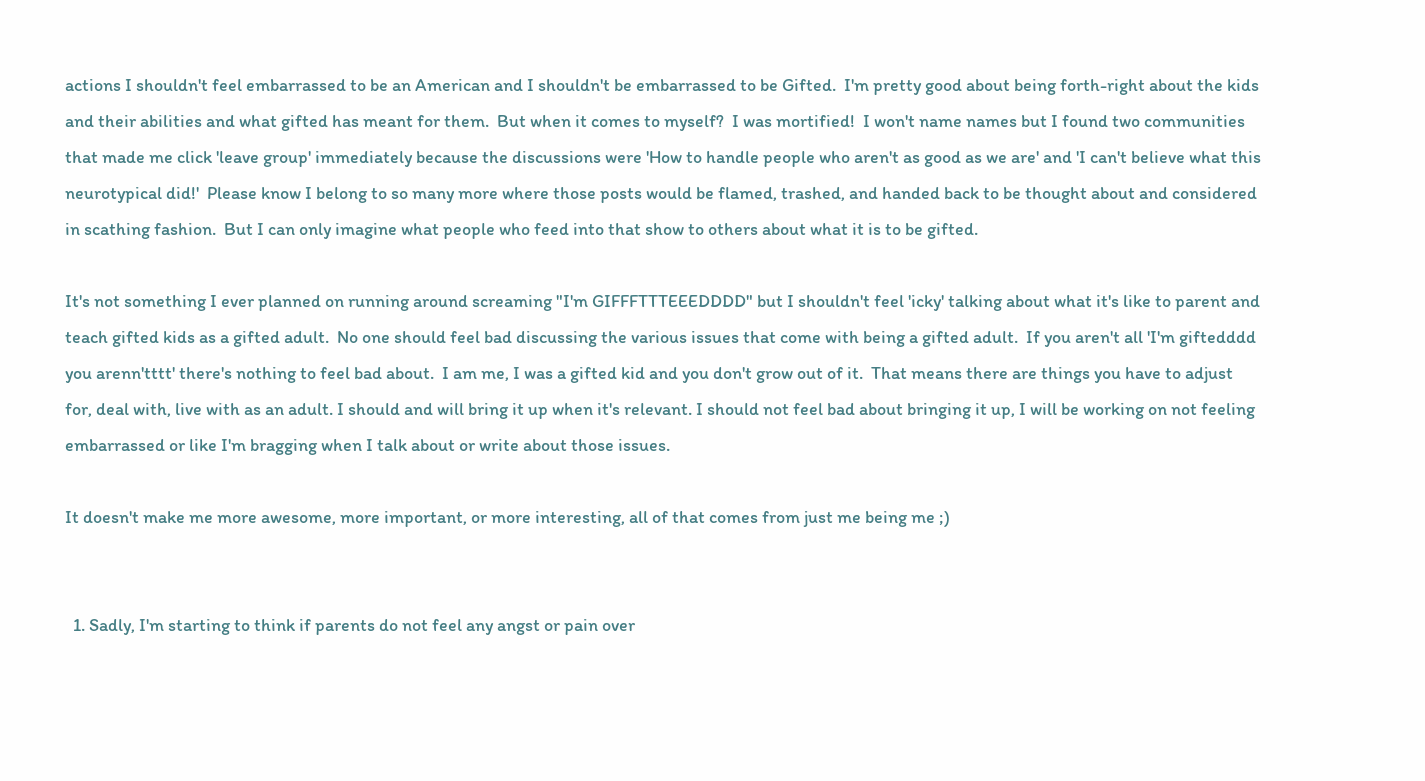actions I shouldn't feel embarrassed to be an American and I shouldn't be embarrassed to be Gifted.  I'm pretty good about being forth-right about the kids and their abilities and what gifted has meant for them.  But when it comes to myself?  I was mortified!  I won't name names but I found two communities that made me click 'leave group' immediately because the discussions were 'How to handle people who aren't as good as we are' and 'I can't believe what this neurotypical did!'  Please know I belong to so many more where those posts would be flamed, trashed, and handed back to be thought about and considered in scathing fashion.  But I can only imagine what people who feed into that show to others about what it is to be gifted.

It's not something I ever planned on running around screaming "I'm GIFFFTTTEEEDDDD" but I shouldn't feel 'icky' talking about what it's like to parent and teach gifted kids as a gifted adult.  No one should feel bad discussing the various issues that come with being a gifted adult.  If you aren't all 'I'm giftedddd you arenn'tttt' there's nothing to feel bad about.  I am me, I was a gifted kid and you don't grow out of it.  That means there are things you have to adjust for, deal with, live with as an adult. I should and will bring it up when it's relevant. I should not feel bad about bringing it up, I will be working on not feeling embarrassed or like I'm bragging when I talk about or write about those issues.

It doesn't make me more awesome, more important, or more interesting, all of that comes from just me being me ;)


  1. Sadly, I'm starting to think if parents do not feel any angst or pain over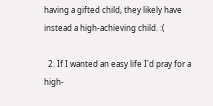having a gifted child, they likely have instead a high-achieving child. :(

  2. If I wanted an easy life I'd pray for a high-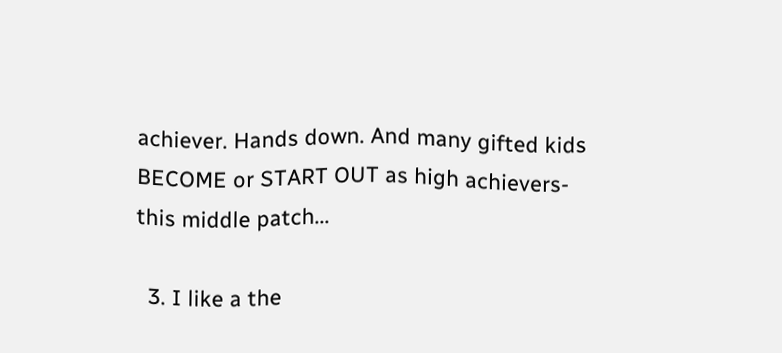achiever. Hands down. And many gifted kids BECOME or START OUT as high achievers-this middle patch...

  3. I like a the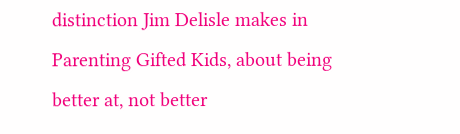distinction Jim Delisle makes in Parenting Gifted Kids, about being better at, not better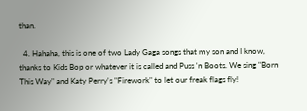than.

  4. Hahaha, this is one of two Lady Gaga songs that my son and I know, thanks to Kids Bop or whatever it is called and Puss 'n Boots. We sing "Born This Way" and Katy Perry's "Firework" to let our freak flags fly!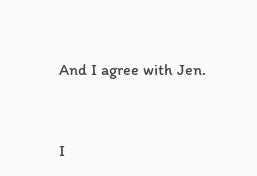And I agree with Jen.


I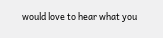would love to hear what you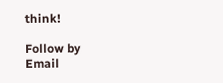think!

Follow by Email